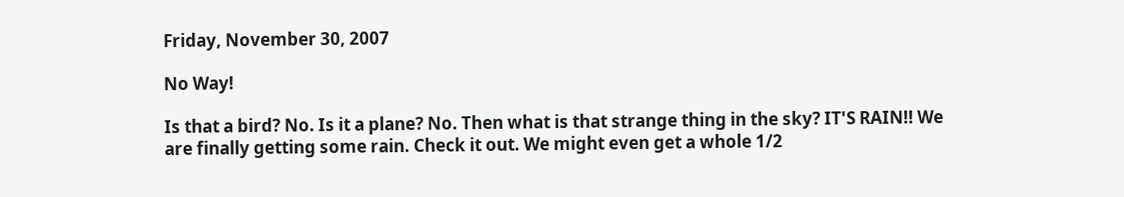Friday, November 30, 2007

No Way!

Is that a bird? No. Is it a plane? No. Then what is that strange thing in the sky? IT'S RAIN!! We are finally getting some rain. Check it out. We might even get a whole 1/2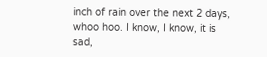inch of rain over the next 2 days, whoo hoo. I know, I know, it is sad,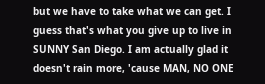but we have to take what we can get. I guess that's what you give up to live in SUNNY San Diego. I am actually glad it doesn't rain more, 'cause MAN, NO ONE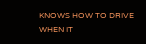KNOWS HOW TO DRIVE WHEN IT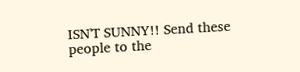ISN'T SUNNY!! Send these people to the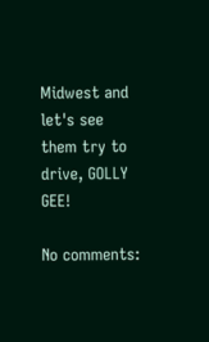Midwest and let's see them try to drive, GOLLY GEE!

No comments: